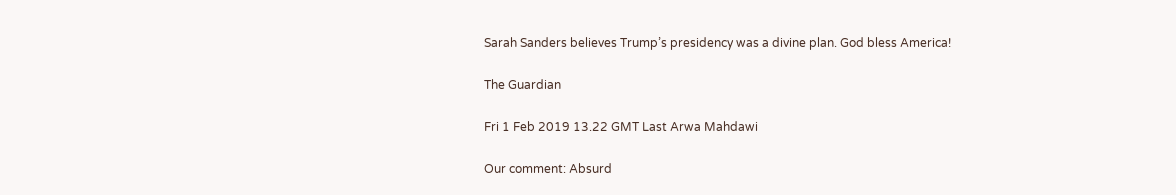Sarah Sanders believes Trump’s presidency was a divine plan. God bless America!

The Guardian

Fri 1 Feb 2019 13.22 GMT Last Arwa Mahdawi

Our comment: Absurd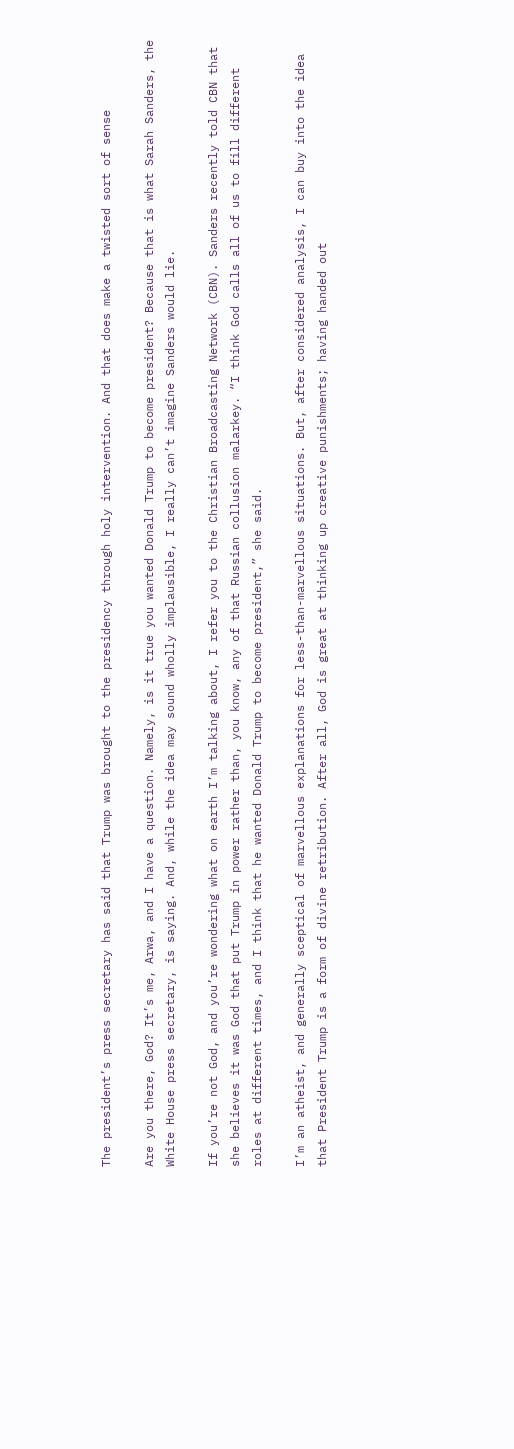The president’s press secretary has said that Trump was brought to the presidency through holy intervention. And that does make a twisted sort of sense

Are you there, God? It’s me, Arwa, and I have a question. Namely, is it true you wanted Donald Trump to become president? Because that is what Sarah Sanders, the White House press secretary, is saying. And, while the idea may sound wholly implausible, I really can’t imagine Sanders would lie.

If you’re not God, and you’re wondering what on earth I’m talking about, I refer you to the Christian Broadcasting Network (CBN). Sanders recently told CBN that she believes it was God that put Trump in power rather than, you know, any of that Russian collusion malarkey. “I think God calls all of us to fill different roles at different times, and I think that he wanted Donald Trump to become president,” she said.

I’m an atheist, and generally sceptical of marvellous explanations for less-than-marvellous situations. But, after considered analysis, I can buy into the idea that President Trump is a form of divine retribution. After all, God is great at thinking up creative punishments; having handed out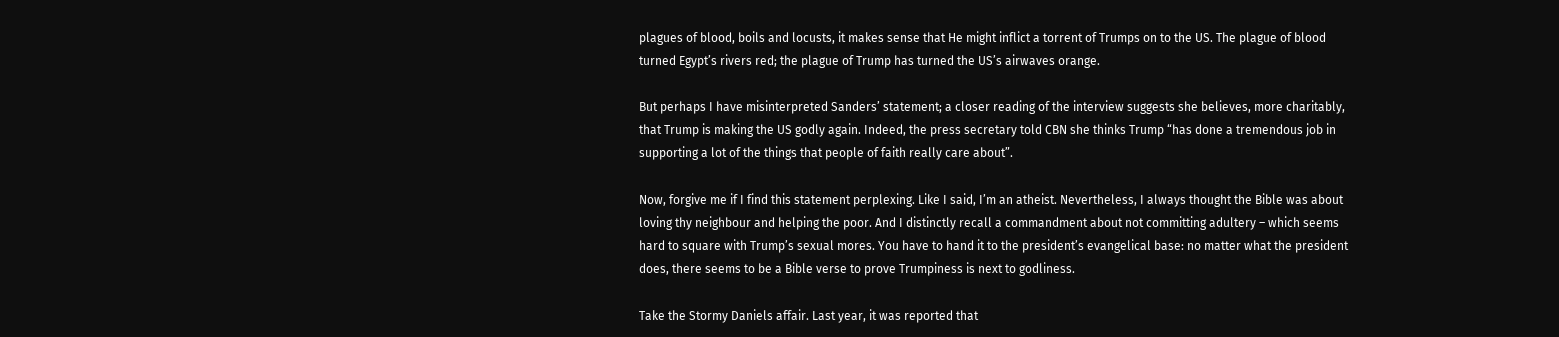plagues of blood, boils and locusts, it makes sense that He might inflict a torrent of Trumps on to the US. The plague of blood turned Egypt’s rivers red; the plague of Trump has turned the US’s airwaves orange.

But perhaps I have misinterpreted Sanders’ statement; a closer reading of the interview suggests she believes, more charitably, that Trump is making the US godly again. Indeed, the press secretary told CBN she thinks Trump “has done a tremendous job in supporting a lot of the things that people of faith really care about”.

Now, forgive me if I find this statement perplexing. Like I said, I’m an atheist. Nevertheless, I always thought the Bible was about loving thy neighbour and helping the poor. And I distinctly recall a commandment about not committing adultery – which seems hard to square with Trump’s sexual mores. You have to hand it to the president’s evangelical base: no matter what the president does, there seems to be a Bible verse to prove Trumpiness is next to godliness.

Take the Stormy Daniels affair. Last year, it was reported that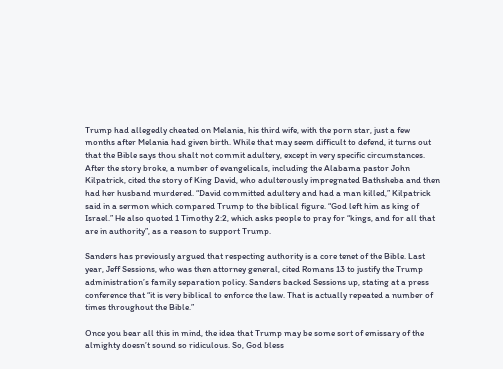Trump had allegedly cheated on Melania, his third wife, with the porn star, just a few months after Melania had given birth. While that may seem difficult to defend, it turns out that the Bible says thou shalt not commit adultery, except in very specific circumstances. After the story broke, a number of evangelicals, including the Alabama pastor John Kilpatrick, cited the story of King David, who adulterously impregnated Bathsheba and then had her husband murdered. “David committed adultery and had a man killed,” Kilpatrick said in a sermon which compared Trump to the biblical figure. “God left him as king of Israel.” He also quoted 1 Timothy 2:2, which asks people to pray for “kings, and for all that are in authority”, as a reason to support Trump.

Sanders has previously argued that respecting authority is a core tenet of the Bible. Last year, Jeff Sessions, who was then attorney general, cited Romans 13 to justify the Trump administration’s family separation policy. Sanders backed Sessions up, stating at a press conference that “it is very biblical to enforce the law. That is actually repeated a number of times throughout the Bible.”

Once you bear all this in mind, the idea that Trump may be some sort of emissary of the almighty doesn’t sound so ridiculous. So, God bless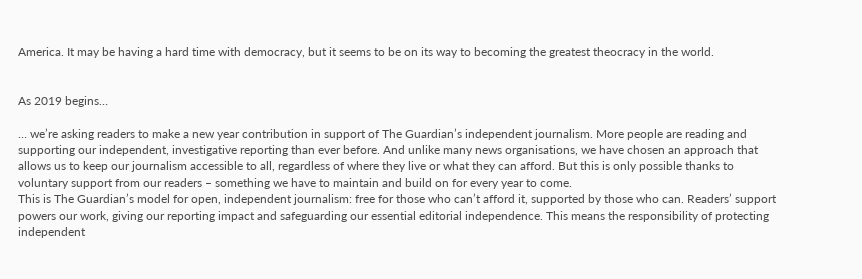America. It may be having a hard time with democracy, but it seems to be on its way to becoming the greatest theocracy in the world.


As 2019 begins…

… we’re asking readers to make a new year contribution in support of The Guardian’s independent journalism. More people are reading and supporting our independent, investigative reporting than ever before. And unlike many news organisations, we have chosen an approach that allows us to keep our journalism accessible to all, regardless of where they live or what they can afford. But this is only possible thanks to voluntary support from our readers – something we have to maintain and build on for every year to come.
This is The Guardian’s model for open, independent journalism: free for those who can’t afford it, supported by those who can. Readers’ support powers our work, giving our reporting impact and safeguarding our essential editorial independence. This means the responsibility of protecting independent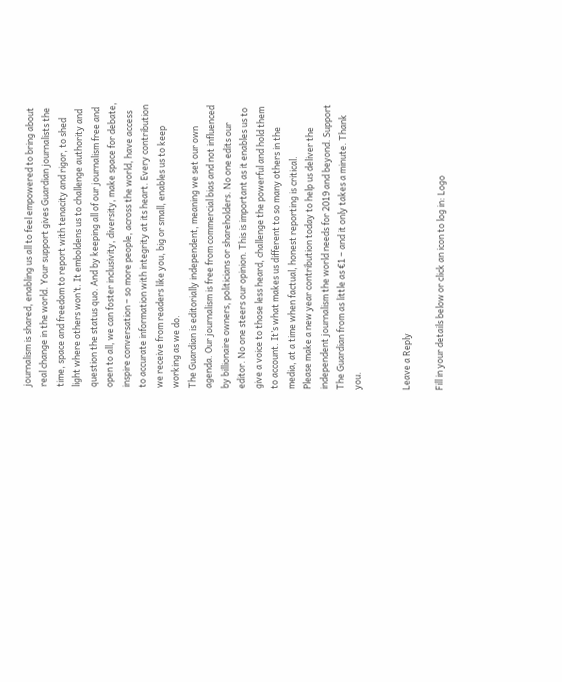journalism is shared, enabling us all to feel empowered to bring about real change in the world. Your support gives Guardian journalists the time, space and freedom to report with tenacity and rigor, to shed light where others won’t. It emboldens us to challenge authority and question the status quo. And by keeping all of our journalism free and open to all, we can foster inclusivity, diversity, make space for debate, inspire conversation – so more people, across the world, have access to accurate information with integrity at its heart. Every contribution we receive from readers like you, big or small, enables us to keep working as we do.
The Guardian is editorially independent, meaning we set our own agenda. Our journalism is free from commercial bias and not influenced by billionaire owners, politicians or shareholders. No one edits our editor. No one steers our opinion. This is important as it enables us to give a voice to those less heard, challenge the powerful and hold them to account. It’s what makes us different to so many others in the media, at a time when factual, honest reporting is critical.
Please make a new year contribution today to help us deliver the independent journalism the world needs for 2019 and beyond. Support The Guardian from as little as €1 – and it only takes a minute. Thank you.


Leave a Reply

Fill in your details below or click an icon to log in: Logo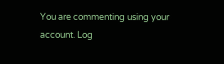You are commenting using your account. Log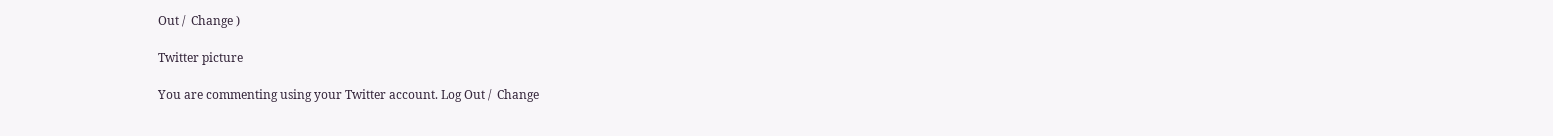Out /  Change )

Twitter picture

You are commenting using your Twitter account. Log Out /  Change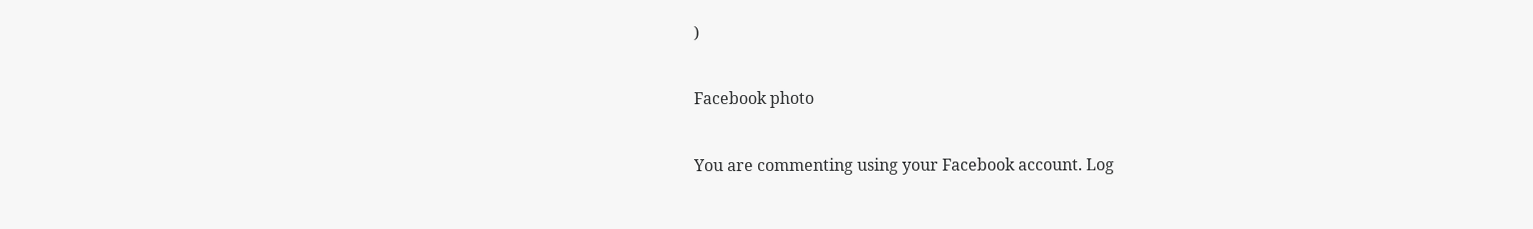)

Facebook photo

You are commenting using your Facebook account. Log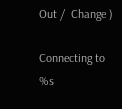Out /  Change )

Connecting to %s